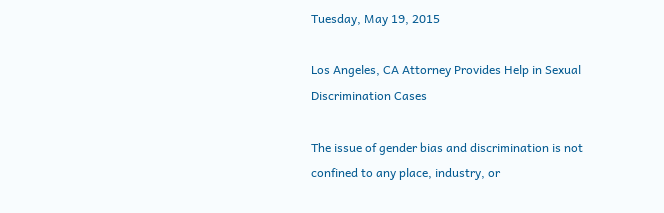Tuesday, May 19, 2015

Los Angeles, CA Attorney Provides Help in Sexual Discrimination Cases

The issue of gender bias and discrimination is not confined to any place, industry, or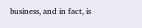business, and in fact, is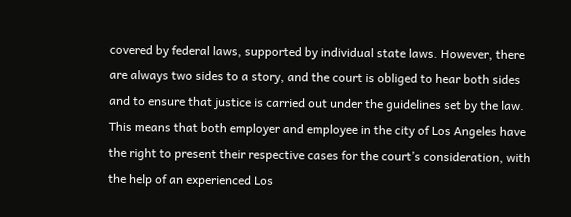covered by federal laws, supported by individual state laws. However, there are always two sides to a story, and the court is obliged to hear both sides and to ensure that justice is carried out under the guidelines set by the law. This means that both employer and employee in the city of Los Angeles have the right to present their respective cases for the court’s consideration, with the help of an experienced Los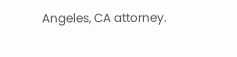Angeles, CA attorney.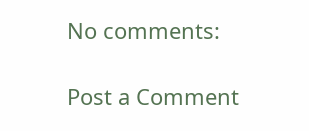No comments:

Post a Comment